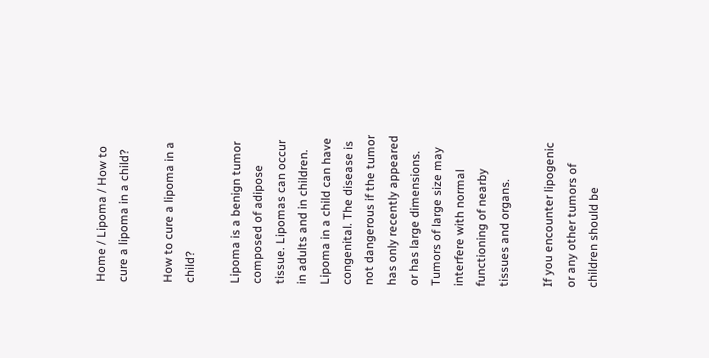Home / Lipoma / How to cure a lipoma in a child?

How to cure a lipoma in a child?

Lipoma is a benign tumor composed of adipose tissue. Lipomas can occur in adults and in children. Lipoma in a child can have congenital. The disease is not dangerous if the tumor has only recently appeared or has large dimensions. Tumors of large size may interfere with normal functioning of nearby tissues and organs.

If you encounter lipogenic or any other tumors of children should be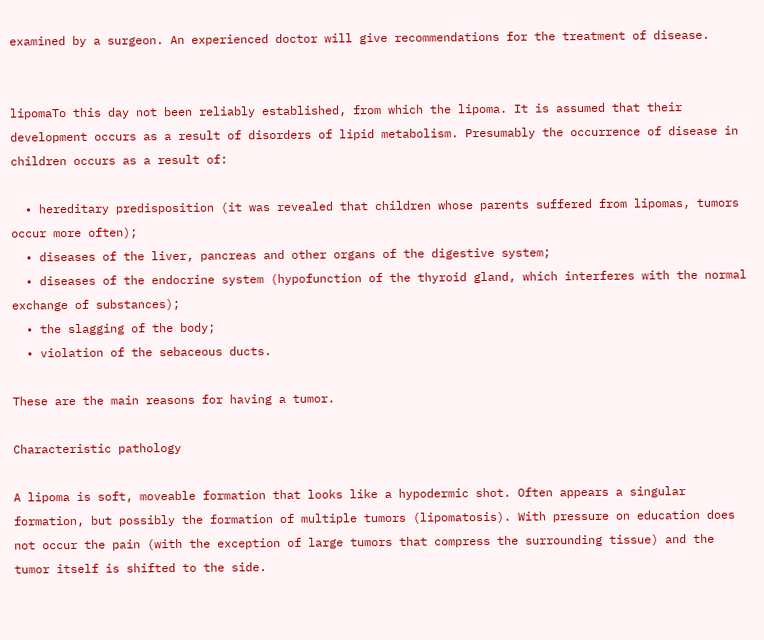examined by a surgeon. An experienced doctor will give recommendations for the treatment of disease.


lipomaTo this day not been reliably established, from which the lipoma. It is assumed that their development occurs as a result of disorders of lipid metabolism. Presumably the occurrence of disease in children occurs as a result of:

  • hereditary predisposition (it was revealed that children whose parents suffered from lipomas, tumors occur more often);
  • diseases of the liver, pancreas and other organs of the digestive system;
  • diseases of the endocrine system (hypofunction of the thyroid gland, which interferes with the normal exchange of substances);
  • the slagging of the body;
  • violation of the sebaceous ducts.

These are the main reasons for having a tumor.

Characteristic pathology

A lipoma is soft, moveable formation that looks like a hypodermic shot. Often appears a singular formation, but possibly the formation of multiple tumors (lipomatosis). With pressure on education does not occur the pain (with the exception of large tumors that compress the surrounding tissue) and the tumor itself is shifted to the side.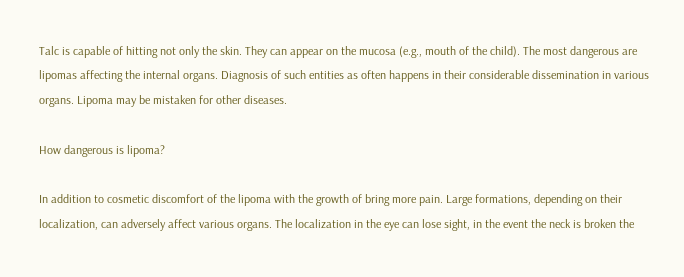Talc is capable of hitting not only the skin. They can appear on the mucosa (e.g., mouth of the child). The most dangerous are lipomas affecting the internal organs. Diagnosis of such entities as often happens in their considerable dissemination in various organs. Lipoma may be mistaken for other diseases.

How dangerous is lipoma?

In addition to cosmetic discomfort of the lipoma with the growth of bring more pain. Large formations, depending on their localization, can adversely affect various organs. The localization in the eye can lose sight, in the event the neck is broken the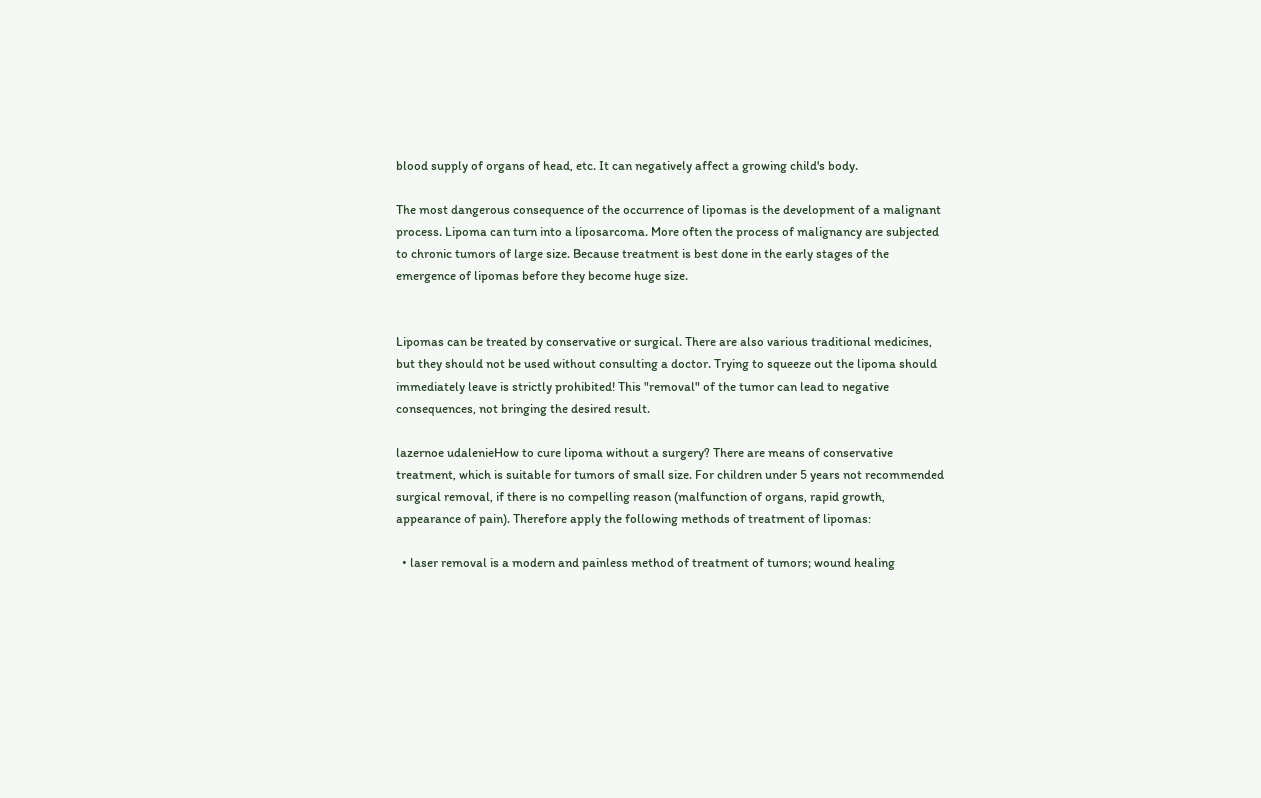blood supply of organs of head, etc. It can negatively affect a growing child's body.

The most dangerous consequence of the occurrence of lipomas is the development of a malignant process. Lipoma can turn into a liposarcoma. More often the process of malignancy are subjected to chronic tumors of large size. Because treatment is best done in the early stages of the emergence of lipomas before they become huge size.


Lipomas can be treated by conservative or surgical. There are also various traditional medicines, but they should not be used without consulting a doctor. Trying to squeeze out the lipoma should immediately leave is strictly prohibited! This "removal" of the tumor can lead to negative consequences, not bringing the desired result.

lazernoe udalenieHow to cure lipoma without a surgery? There are means of conservative treatment, which is suitable for tumors of small size. For children under 5 years not recommended surgical removal, if there is no compelling reason (malfunction of organs, rapid growth, appearance of pain). Therefore apply the following methods of treatment of lipomas:

  • laser removal is a modern and painless method of treatment of tumors; wound healing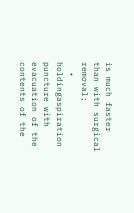is much faster than with surgical removal;
  • holdingaspiration puncture with evacuation of the contents of the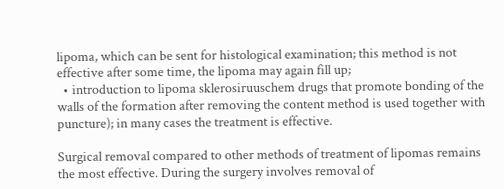lipoma, which can be sent for histological examination; this method is not effective after some time, the lipoma may again fill up;
  • introduction to lipoma sklerosiruuschem drugs that promote bonding of the walls of the formation after removing the content method is used together with puncture); in many cases the treatment is effective.

Surgical removal compared to other methods of treatment of lipomas remains the most effective. During the surgery involves removal of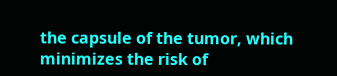the capsule of the tumor, which minimizes the risk of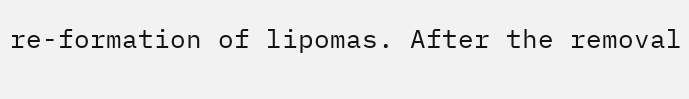re-formation of lipomas. After the removal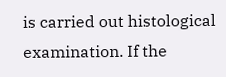is carried out histological examination. If the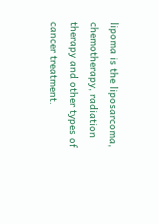lipoma is the liposarcoma, chemotherapy, radiation therapy and other types of cancer treatment.